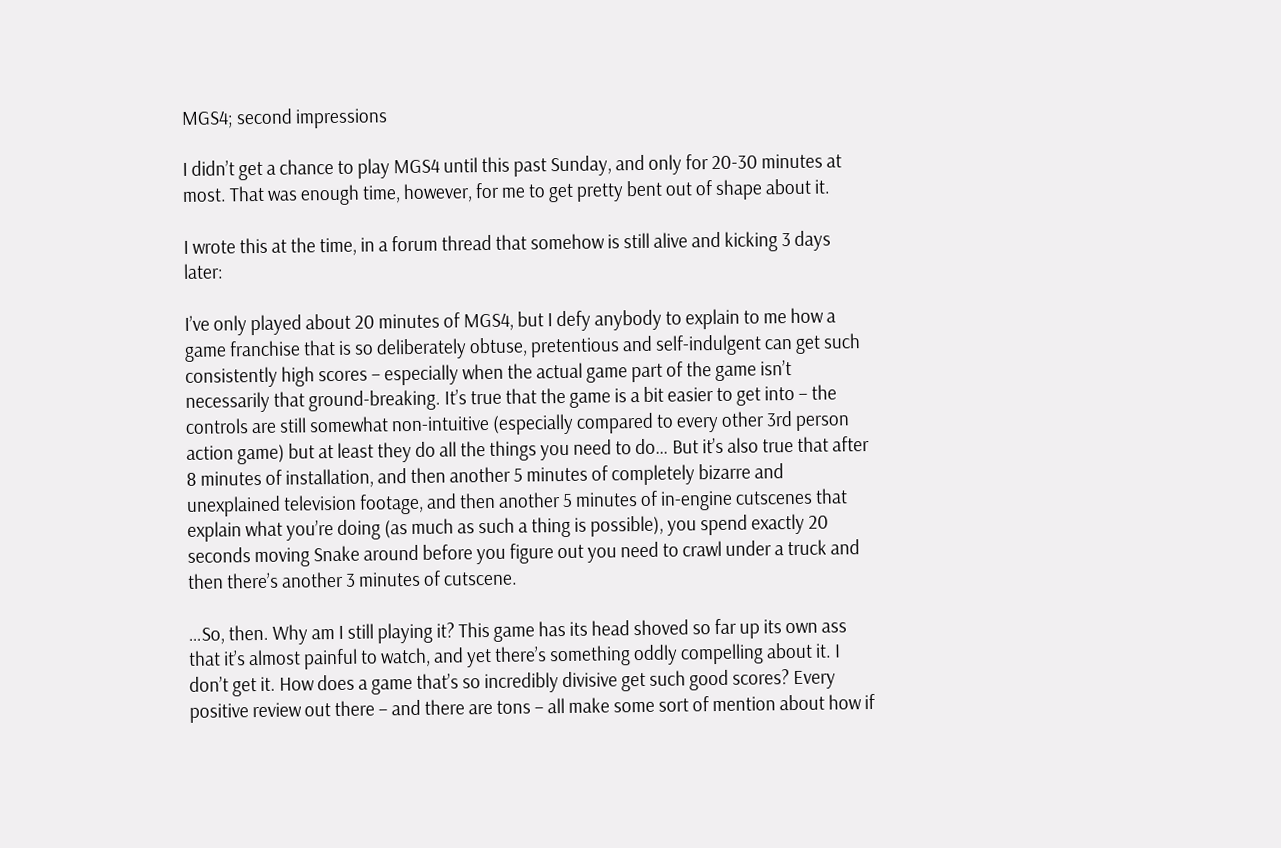MGS4; second impressions

I didn’t get a chance to play MGS4 until this past Sunday, and only for 20-30 minutes at most. That was enough time, however, for me to get pretty bent out of shape about it.

I wrote this at the time, in a forum thread that somehow is still alive and kicking 3 days later:

I’ve only played about 20 minutes of MGS4, but I defy anybody to explain to me how a game franchise that is so deliberately obtuse, pretentious and self-indulgent can get such consistently high scores – especially when the actual game part of the game isn’t necessarily that ground-breaking. It’s true that the game is a bit easier to get into – the controls are still somewhat non-intuitive (especially compared to every other 3rd person action game) but at least they do all the things you need to do… But it’s also true that after 8 minutes of installation, and then another 5 minutes of completely bizarre and unexplained television footage, and then another 5 minutes of in-engine cutscenes that explain what you’re doing (as much as such a thing is possible), you spend exactly 20 seconds moving Snake around before you figure out you need to crawl under a truck and then there’s another 3 minutes of cutscene.

…So, then. Why am I still playing it? This game has its head shoved so far up its own ass that it’s almost painful to watch, and yet there’s something oddly compelling about it. I don’t get it. How does a game that’s so incredibly divisive get such good scores? Every positive review out there – and there are tons – all make some sort of mention about how if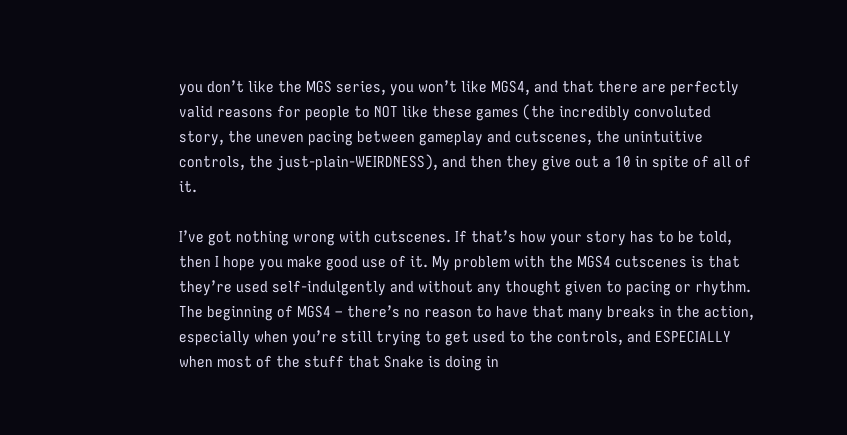you don’t like the MGS series, you won’t like MGS4, and that there are perfectly valid reasons for people to NOT like these games (the incredibly convoluted story, the uneven pacing between gameplay and cutscenes, the unintuitive controls, the just-plain-WEIRDNESS), and then they give out a 10 in spite of all of it.

I’ve got nothing wrong with cutscenes. If that’s how your story has to be told, then I hope you make good use of it. My problem with the MGS4 cutscenes is that they’re used self-indulgently and without any thought given to pacing or rhythm. The beginning of MGS4 – there’s no reason to have that many breaks in the action, especially when you’re still trying to get used to the controls, and ESPECIALLY when most of the stuff that Snake is doing in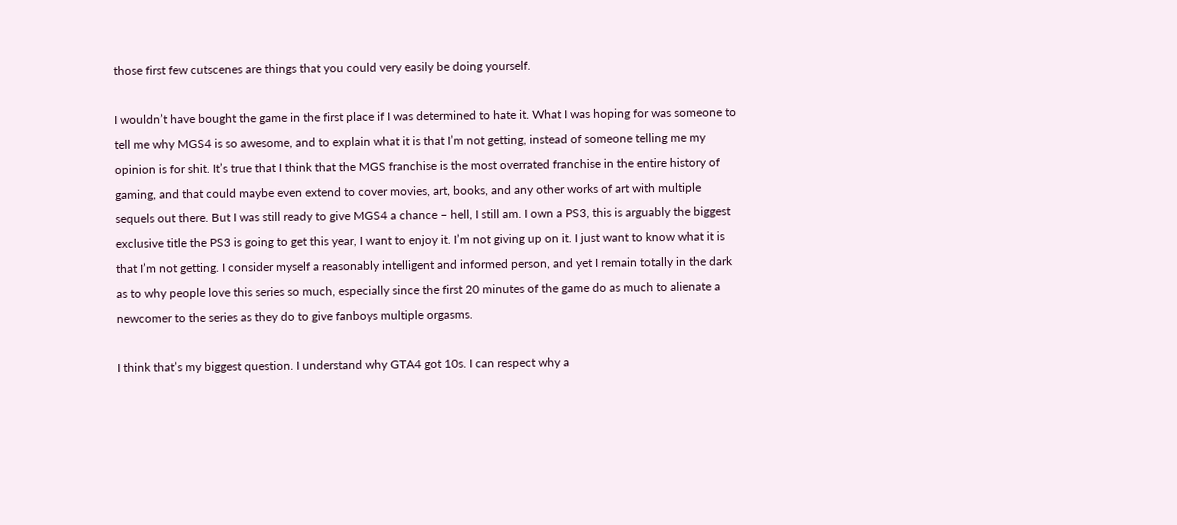those first few cutscenes are things that you could very easily be doing yourself.

I wouldn’t have bought the game in the first place if I was determined to hate it. What I was hoping for was someone to tell me why MGS4 is so awesome, and to explain what it is that I’m not getting, instead of someone telling me my opinion is for shit. It’s true that I think that the MGS franchise is the most overrated franchise in the entire history of gaming, and that could maybe even extend to cover movies, art, books, and any other works of art with multiple sequels out there. But I was still ready to give MGS4 a chance – hell, I still am. I own a PS3, this is arguably the biggest exclusive title the PS3 is going to get this year, I want to enjoy it. I’m not giving up on it. I just want to know what it is that I’m not getting. I consider myself a reasonably intelligent and informed person, and yet I remain totally in the dark as to why people love this series so much, especially since the first 20 minutes of the game do as much to alienate a newcomer to the series as they do to give fanboys multiple orgasms.

I think that’s my biggest question. I understand why GTA4 got 10s. I can respect why a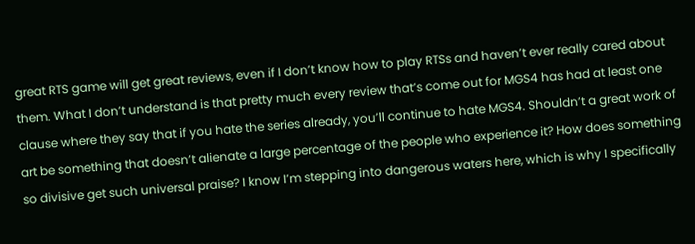great RTS game will get great reviews, even if I don’t know how to play RTSs and haven’t ever really cared about them. What I don’t understand is that pretty much every review that’s come out for MGS4 has had at least one clause where they say that if you hate the series already, you’ll continue to hate MGS4. Shouldn’t a great work of art be something that doesn’t alienate a large percentage of the people who experience it? How does something so divisive get such universal praise? I know I’m stepping into dangerous waters here, which is why I specifically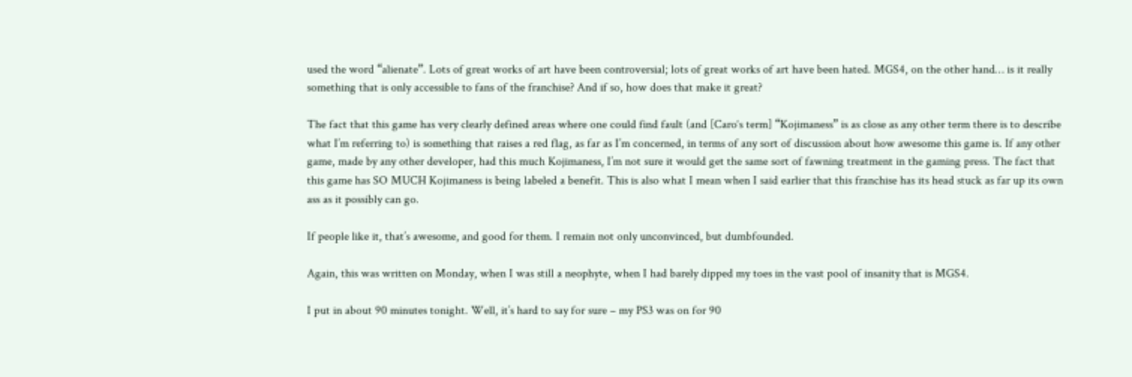used the word “alienate”. Lots of great works of art have been controversial; lots of great works of art have been hated. MGS4, on the other hand… is it really something that is only accessible to fans of the franchise? And if so, how does that make it great?

The fact that this game has very clearly defined areas where one could find fault (and [Caro‘s term] “Kojimaness” is as close as any other term there is to describe what I’m referring to) is something that raises a red flag, as far as I’m concerned, in terms of any sort of discussion about how awesome this game is. If any other game, made by any other developer, had this much Kojimaness, I’m not sure it would get the same sort of fawning treatment in the gaming press. The fact that this game has SO MUCH Kojimaness is being labeled a benefit. This is also what I mean when I said earlier that this franchise has its head stuck as far up its own ass as it possibly can go.

If people like it, that’s awesome, and good for them. I remain not only unconvinced, but dumbfounded.

Again, this was written on Monday, when I was still a neophyte, when I had barely dipped my toes in the vast pool of insanity that is MGS4.

I put in about 90 minutes tonight. Well, it’s hard to say for sure – my PS3 was on for 90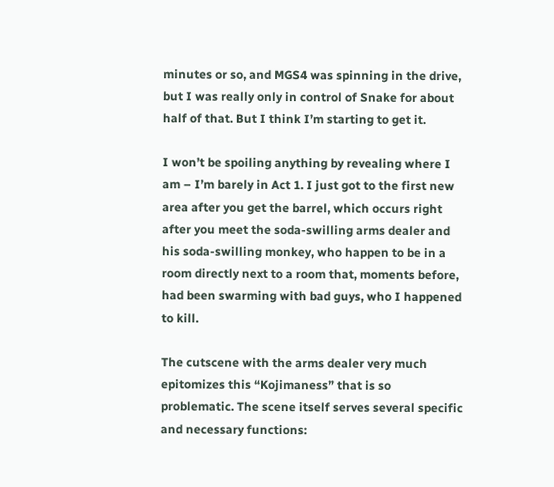minutes or so, and MGS4 was spinning in the drive, but I was really only in control of Snake for about half of that. But I think I’m starting to get it.

I won’t be spoiling anything by revealing where I am – I’m barely in Act 1. I just got to the first new area after you get the barrel, which occurs right after you meet the soda-swilling arms dealer and his soda-swilling monkey, who happen to be in a room directly next to a room that, moments before, had been swarming with bad guys, who I happened to kill.

The cutscene with the arms dealer very much epitomizes this “Kojimaness” that is so problematic. The scene itself serves several specific and necessary functions: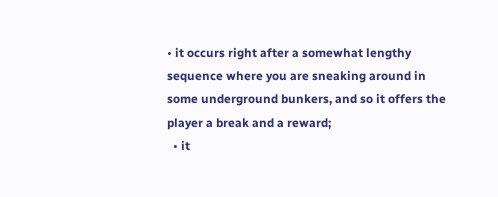• it occurs right after a somewhat lengthy sequence where you are sneaking around in some underground bunkers, and so it offers the player a break and a reward;
  • it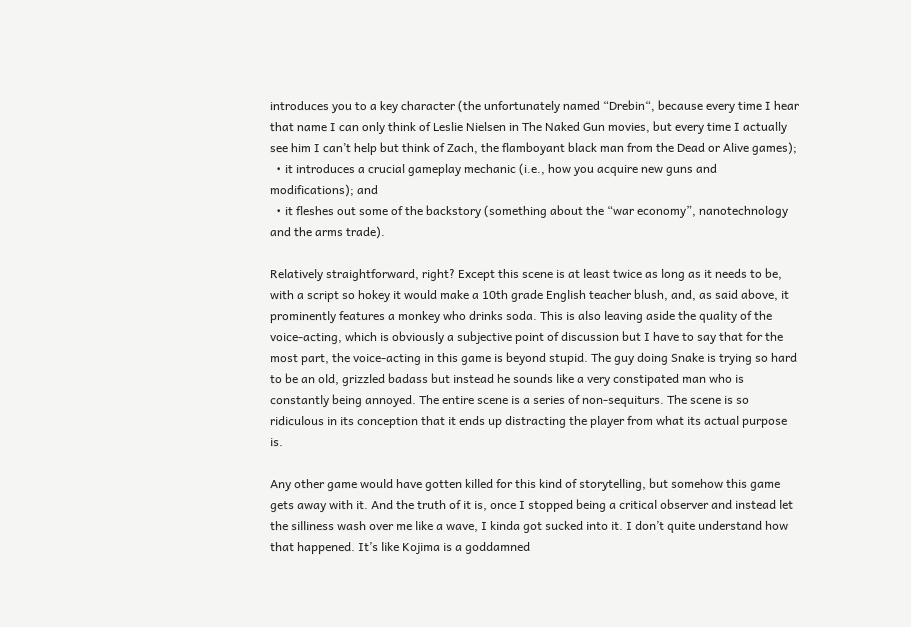introduces you to a key character (the unfortunately named “Drebin“, because every time I hear that name I can only think of Leslie Nielsen in The Naked Gun movies, but every time I actually see him I can’t help but think of Zach, the flamboyant black man from the Dead or Alive games);
  • it introduces a crucial gameplay mechanic (i.e., how you acquire new guns and modifications); and
  • it fleshes out some of the backstory (something about the “war economy”, nanotechnology and the arms trade).

Relatively straightforward, right? Except this scene is at least twice as long as it needs to be, with a script so hokey it would make a 10th grade English teacher blush, and, as said above, it prominently features a monkey who drinks soda. This is also leaving aside the quality of the voice-acting, which is obviously a subjective point of discussion but I have to say that for the most part, the voice-acting in this game is beyond stupid. The guy doing Snake is trying so hard to be an old, grizzled badass but instead he sounds like a very constipated man who is constantly being annoyed. The entire scene is a series of non-sequiturs. The scene is so ridiculous in its conception that it ends up distracting the player from what its actual purpose is.

Any other game would have gotten killed for this kind of storytelling, but somehow this game gets away with it. And the truth of it is, once I stopped being a critical observer and instead let the silliness wash over me like a wave, I kinda got sucked into it. I don’t quite understand how that happened. It’s like Kojima is a goddamned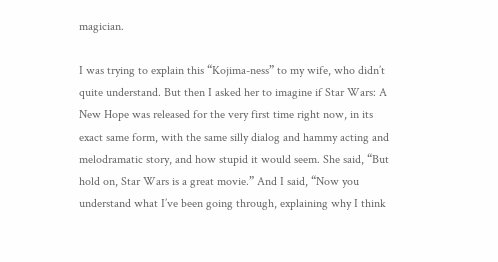magician.

I was trying to explain this “Kojima-ness” to my wife, who didn’t quite understand. But then I asked her to imagine if Star Wars: A New Hope was released for the very first time right now, in its exact same form, with the same silly dialog and hammy acting and melodramatic story, and how stupid it would seem. She said, “But hold on, Star Wars is a great movie.” And I said, “Now you understand what I’ve been going through, explaining why I think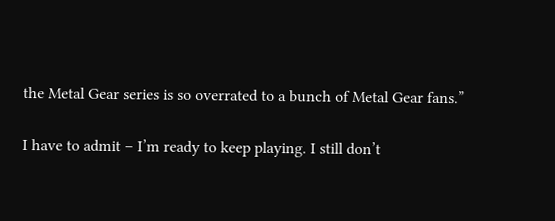the Metal Gear series is so overrated to a bunch of Metal Gear fans.”

I have to admit – I’m ready to keep playing. I still don’t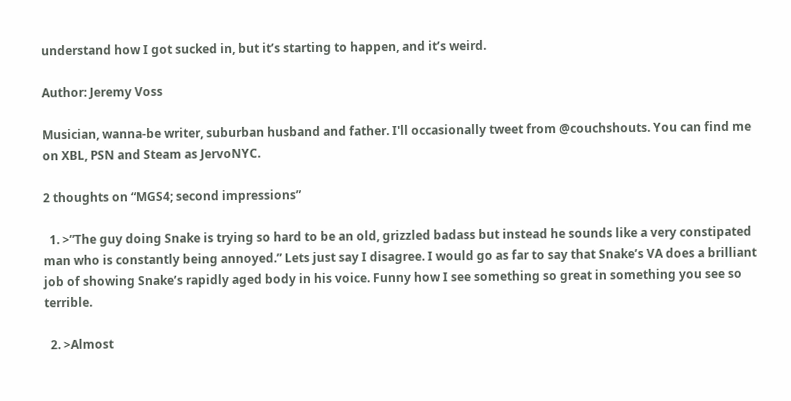understand how I got sucked in, but it’s starting to happen, and it’s weird.

Author: Jeremy Voss

Musician, wanna-be writer, suburban husband and father. I'll occasionally tweet from @couchshouts. You can find me on XBL, PSN and Steam as JervoNYC.

2 thoughts on “MGS4; second impressions”

  1. >”The guy doing Snake is trying so hard to be an old, grizzled badass but instead he sounds like a very constipated man who is constantly being annoyed.” Lets just say I disagree. I would go as far to say that Snake’s VA does a brilliant job of showing Snake’s rapidly aged body in his voice. Funny how I see something so great in something you see so terrible.

  2. >Almost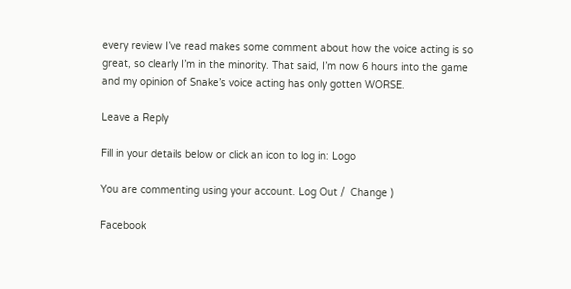every review I’ve read makes some comment about how the voice acting is so great, so clearly I’m in the minority. That said, I’m now 6 hours into the game and my opinion of Snake’s voice acting has only gotten WORSE.

Leave a Reply

Fill in your details below or click an icon to log in: Logo

You are commenting using your account. Log Out /  Change )

Facebook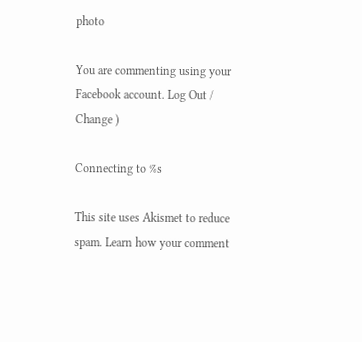photo

You are commenting using your Facebook account. Log Out /  Change )

Connecting to %s

This site uses Akismet to reduce spam. Learn how your comment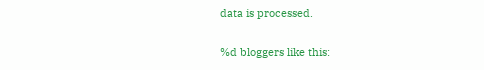data is processed.

%d bloggers like this: